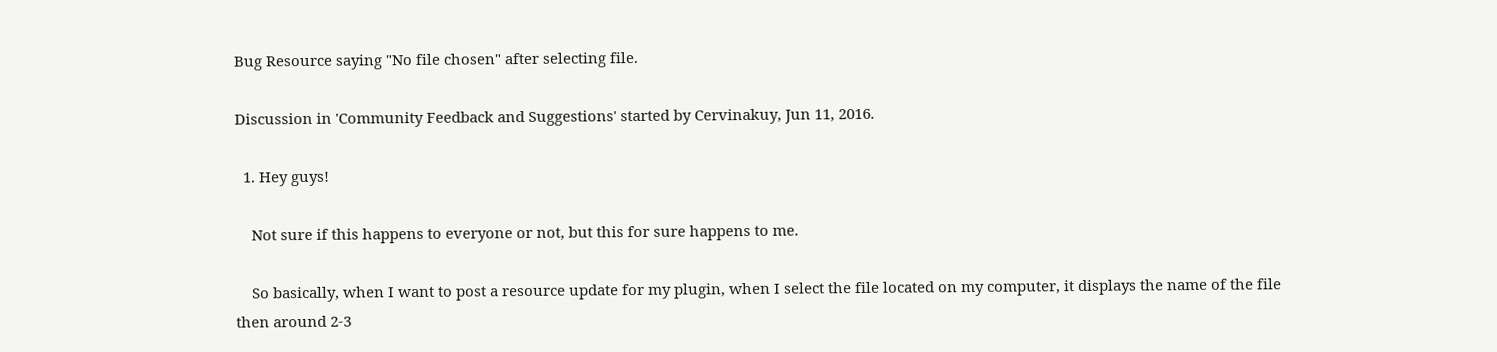Bug Resource saying "No file chosen" after selecting file.

Discussion in 'Community Feedback and Suggestions' started by Cervinakuy, Jun 11, 2016.

  1. Hey guys!

    Not sure if this happens to everyone or not, but this for sure happens to me.

    So basically, when I want to post a resource update for my plugin, when I select the file located on my computer, it displays the name of the file then around 2-3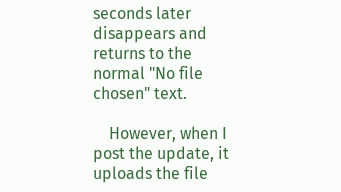seconds later disappears and returns to the normal "No file chosen" text.

    However, when I post the update, it uploads the file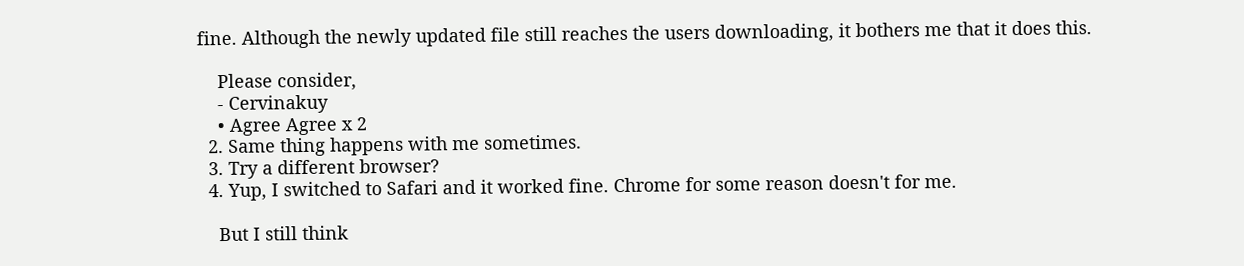fine. Although the newly updated file still reaches the users downloading, it bothers me that it does this.

    Please consider,
    - Cervinakuy
    • Agree Agree x 2
  2. Same thing happens with me sometimes.
  3. Try a different browser?
  4. Yup, I switched to Safari and it worked fine. Chrome for some reason doesn't for me.

    But I still think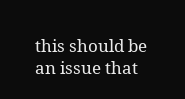this should be an issue that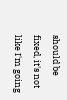should be fixed, it's not like I'm going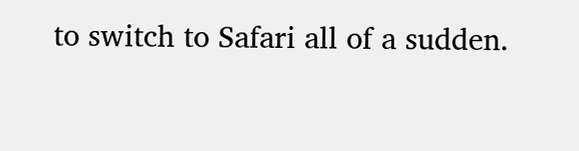to switch to Safari all of a sudden.